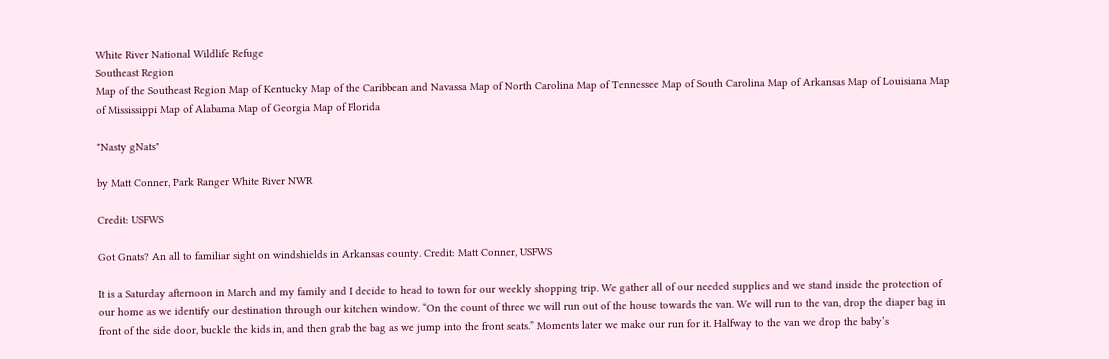White River National Wildlife Refuge
Southeast Region
Map of the Southeast Region Map of Kentucky Map of the Caribbean and Navassa Map of North Carolina Map of Tennessee Map of South Carolina Map of Arkansas Map of Louisiana Map of Mississippi Map of Alabama Map of Georgia Map of Florida

"Nasty gNats"

by Matt Conner, Park Ranger White River NWR

Credit: USFWS

Got Gnats? An all to familiar sight on windshields in Arkansas county. Credit: Matt Conner, USFWS

It is a Saturday afternoon in March and my family and I decide to head to town for our weekly shopping trip. We gather all of our needed supplies and we stand inside the protection of our home as we identify our destination through our kitchen window. “On the count of three we will run out of the house towards the van. We will run to the van, drop the diaper bag in front of the side door, buckle the kids in, and then grab the bag as we jump into the front seats.” Moments later we make our run for it. Halfway to the van we drop the baby’s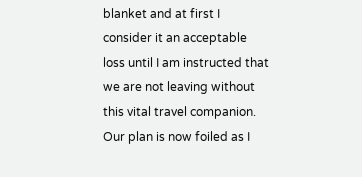blanket and at first I consider it an acceptable loss until I am instructed that we are not leaving without this vital travel companion. Our plan is now foiled as I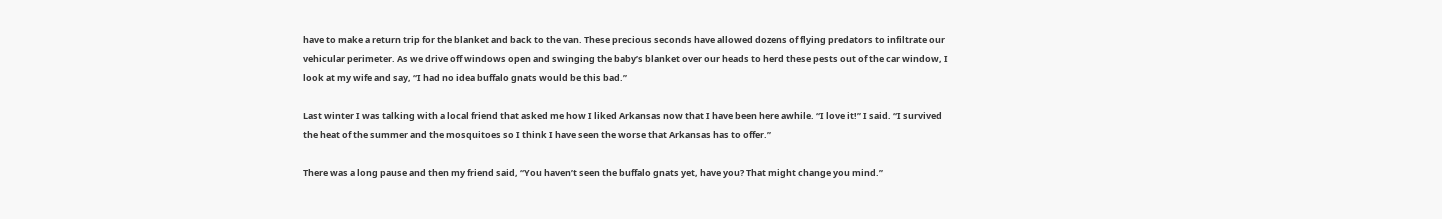have to make a return trip for the blanket and back to the van. These precious seconds have allowed dozens of flying predators to infiltrate our vehicular perimeter. As we drive off windows open and swinging the baby’s blanket over our heads to herd these pests out of the car window, I look at my wife and say, “I had no idea buffalo gnats would be this bad.”

Last winter I was talking with a local friend that asked me how I liked Arkansas now that I have been here awhile. “I love it!” I said. “I survived the heat of the summer and the mosquitoes so I think I have seen the worse that Arkansas has to offer.”

There was a long pause and then my friend said, “You haven’t seen the buffalo gnats yet, have you? That might change you mind.”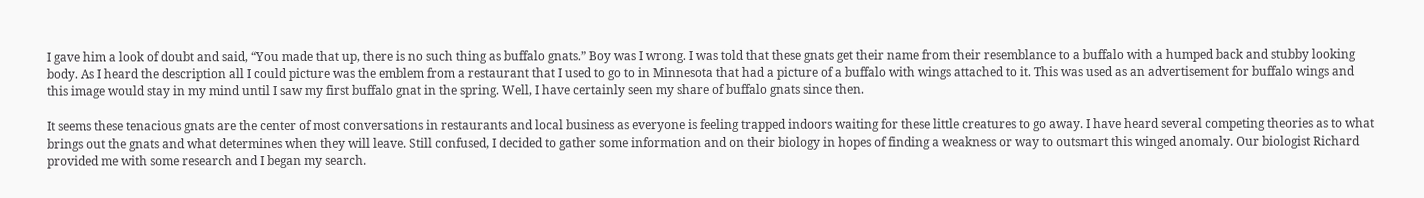I gave him a look of doubt and said, “You made that up, there is no such thing as buffalo gnats.” Boy was I wrong. I was told that these gnats get their name from their resemblance to a buffalo with a humped back and stubby looking body. As I heard the description all I could picture was the emblem from a restaurant that I used to go to in Minnesota that had a picture of a buffalo with wings attached to it. This was used as an advertisement for buffalo wings and this image would stay in my mind until I saw my first buffalo gnat in the spring. Well, I have certainly seen my share of buffalo gnats since then.

It seems these tenacious gnats are the center of most conversations in restaurants and local business as everyone is feeling trapped indoors waiting for these little creatures to go away. I have heard several competing theories as to what brings out the gnats and what determines when they will leave. Still confused, I decided to gather some information and on their biology in hopes of finding a weakness or way to outsmart this winged anomaly. Our biologist Richard provided me with some research and I began my search.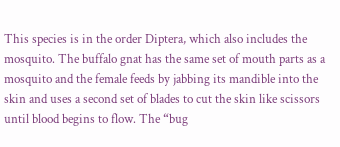This species is in the order Diptera, which also includes the mosquito. The buffalo gnat has the same set of mouth parts as a mosquito and the female feeds by jabbing its mandible into the skin and uses a second set of blades to cut the skin like scissors until blood begins to flow. The “bug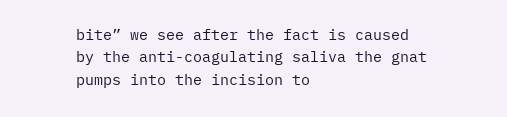bite” we see after the fact is caused by the anti-coagulating saliva the gnat pumps into the incision to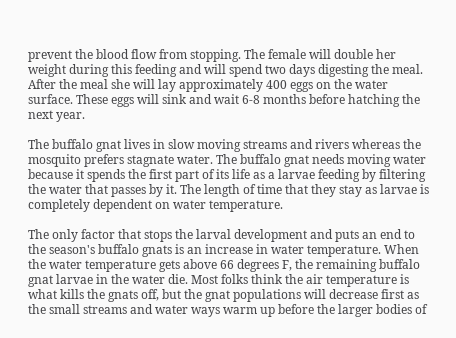prevent the blood flow from stopping. The female will double her weight during this feeding and will spend two days digesting the meal. After the meal she will lay approximately 400 eggs on the water surface. These eggs will sink and wait 6-8 months before hatching the next year.

The buffalo gnat lives in slow moving streams and rivers whereas the mosquito prefers stagnate water. The buffalo gnat needs moving water because it spends the first part of its life as a larvae feeding by filtering the water that passes by it. The length of time that they stay as larvae is completely dependent on water temperature.

The only factor that stops the larval development and puts an end to the season's buffalo gnats is an increase in water temperature. When the water temperature gets above 66 degrees F, the remaining buffalo gnat larvae in the water die. Most folks think the air temperature is what kills the gnats off, but the gnat populations will decrease first as the small streams and water ways warm up before the larger bodies of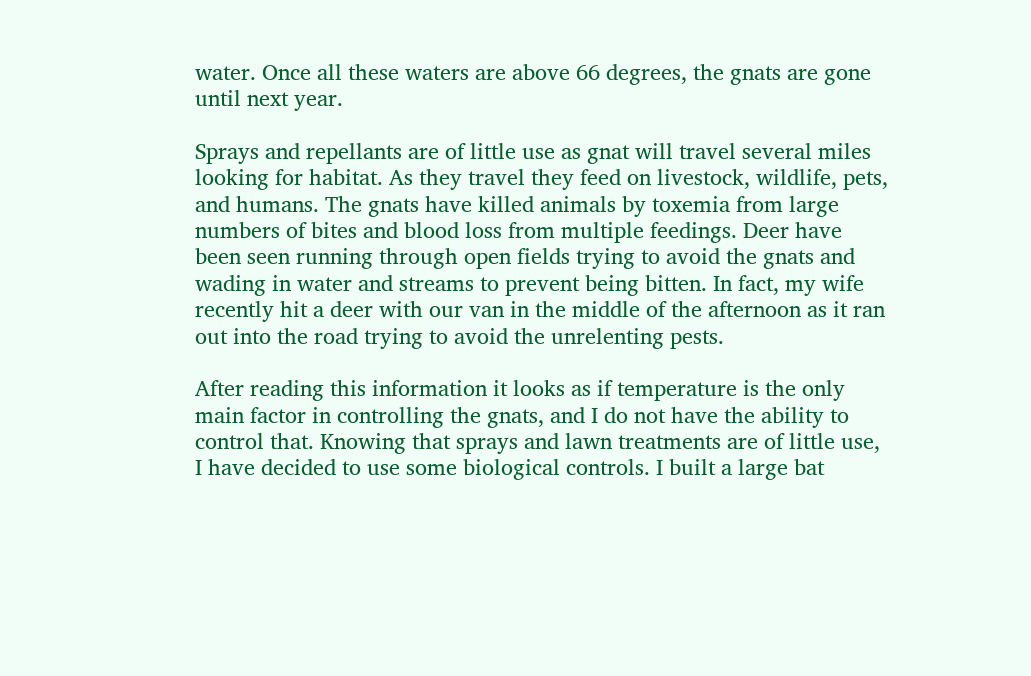water. Once all these waters are above 66 degrees, the gnats are gone until next year.

Sprays and repellants are of little use as gnat will travel several miles looking for habitat. As they travel they feed on livestock, wildlife, pets, and humans. The gnats have killed animals by toxemia from large numbers of bites and blood loss from multiple feedings. Deer have been seen running through open fields trying to avoid the gnats and wading in water and streams to prevent being bitten. In fact, my wife recently hit a deer with our van in the middle of the afternoon as it ran out into the road trying to avoid the unrelenting pests.

After reading this information it looks as if temperature is the only main factor in controlling the gnats, and I do not have the ability to control that. Knowing that sprays and lawn treatments are of little use, I have decided to use some biological controls. I built a large bat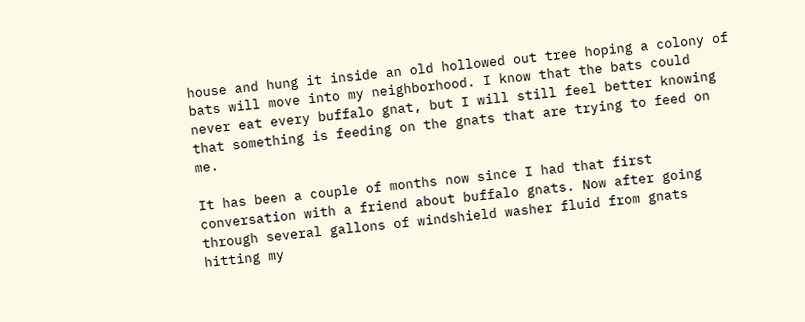house and hung it inside an old hollowed out tree hoping a colony of bats will move into my neighborhood. I know that the bats could never eat every buffalo gnat, but I will still feel better knowing that something is feeding on the gnats that are trying to feed on me.

It has been a couple of months now since I had that first conversation with a friend about buffalo gnats. Now after going through several gallons of windshield washer fluid from gnats hitting my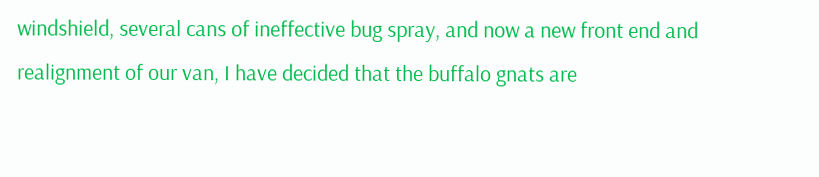windshield, several cans of ineffective bug spray, and now a new front end and realignment of our van, I have decided that the buffalo gnats are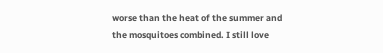worse than the heat of the summer and the mosquitoes combined. I still love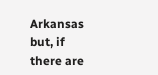Arkansas but, if there are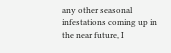any other seasonal infestations coming up in the near future, I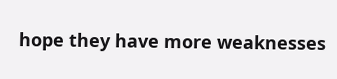hope they have more weaknesses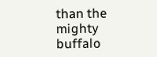than the mighty buffalo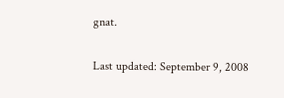gnat.

Last updated: September 9, 2008